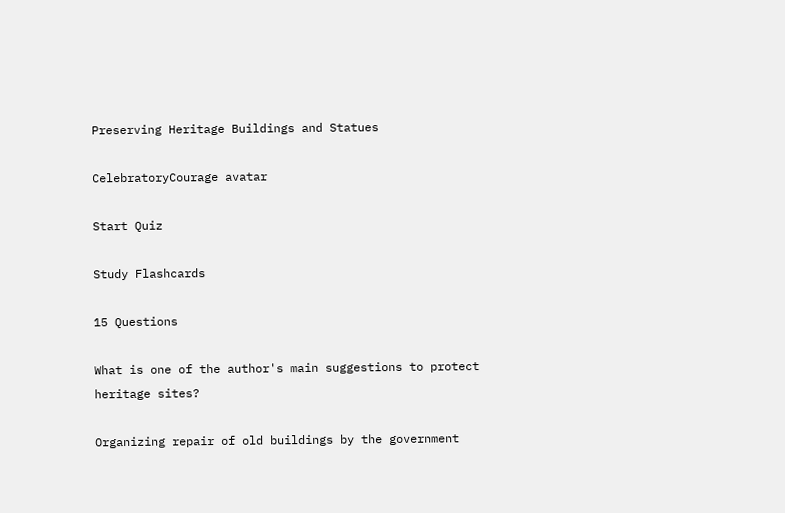Preserving Heritage Buildings and Statues

CelebratoryCourage avatar

Start Quiz

Study Flashcards

15 Questions

What is one of the author's main suggestions to protect heritage sites?

Organizing repair of old buildings by the government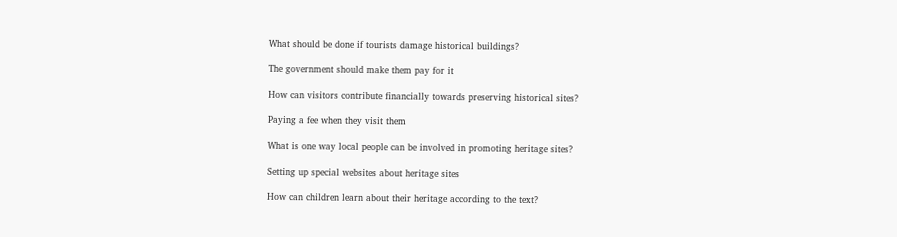What should be done if tourists damage historical buildings?

The government should make them pay for it

How can visitors contribute financially towards preserving historical sites?

Paying a fee when they visit them

What is one way local people can be involved in promoting heritage sites?

Setting up special websites about heritage sites

How can children learn about their heritage according to the text?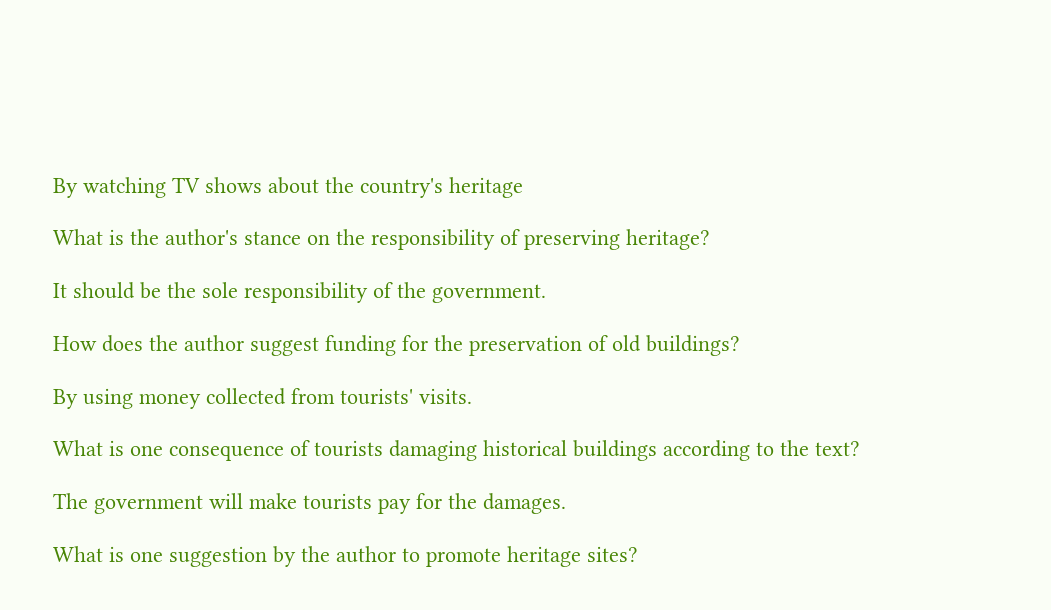By watching TV shows about the country's heritage

What is the author's stance on the responsibility of preserving heritage?

It should be the sole responsibility of the government.

How does the author suggest funding for the preservation of old buildings?

By using money collected from tourists' visits.

What is one consequence of tourists damaging historical buildings according to the text?

The government will make tourists pay for the damages.

What is one suggestion by the author to promote heritage sites?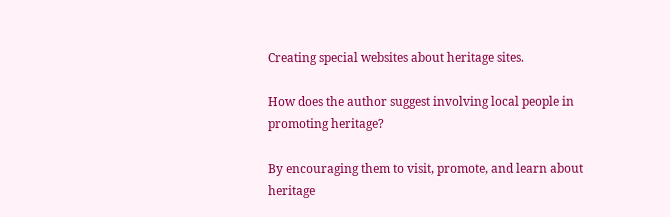Creating special websites about heritage sites.

How does the author suggest involving local people in promoting heritage?

By encouraging them to visit, promote, and learn about heritage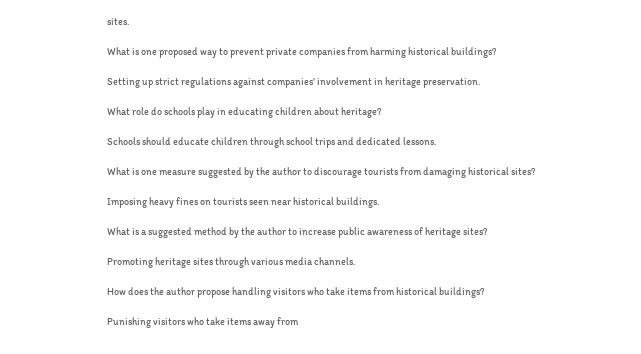sites.

What is one proposed way to prevent private companies from harming historical buildings?

Setting up strict regulations against companies' involvement in heritage preservation.

What role do schools play in educating children about heritage?

Schools should educate children through school trips and dedicated lessons.

What is one measure suggested by the author to discourage tourists from damaging historical sites?

Imposing heavy fines on tourists seen near historical buildings.

What is a suggested method by the author to increase public awareness of heritage sites?

Promoting heritage sites through various media channels.

How does the author propose handling visitors who take items from historical buildings?

Punishing visitors who take items away from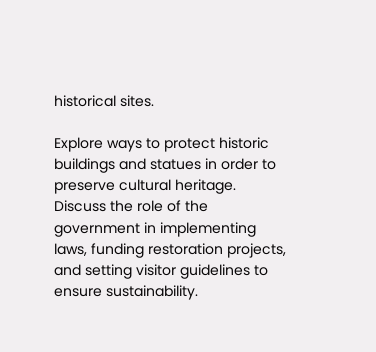historical sites.

Explore ways to protect historic buildings and statues in order to preserve cultural heritage. Discuss the role of the government in implementing laws, funding restoration projects, and setting visitor guidelines to ensure sustainability.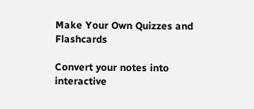Make Your Own Quizzes and Flashcards

Convert your notes into interactive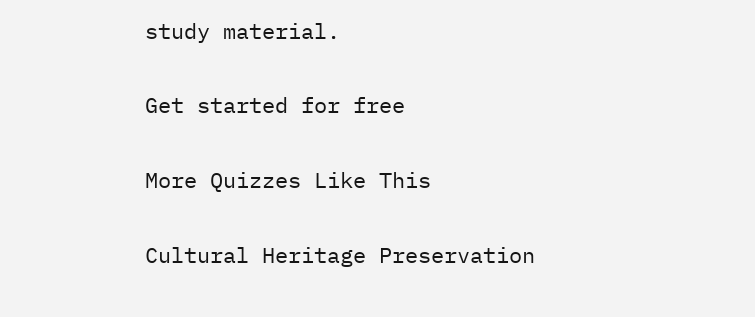study material.

Get started for free

More Quizzes Like This

Cultural Heritage Preservation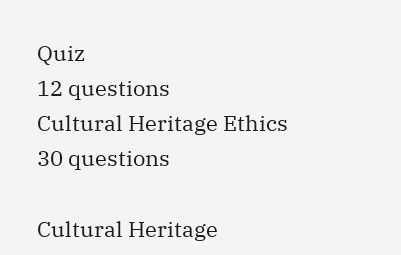Quiz
12 questions
Cultural Heritage Ethics
30 questions

Cultural Heritage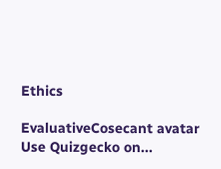Ethics

EvaluativeCosecant avatar
Use Quizgecko on...